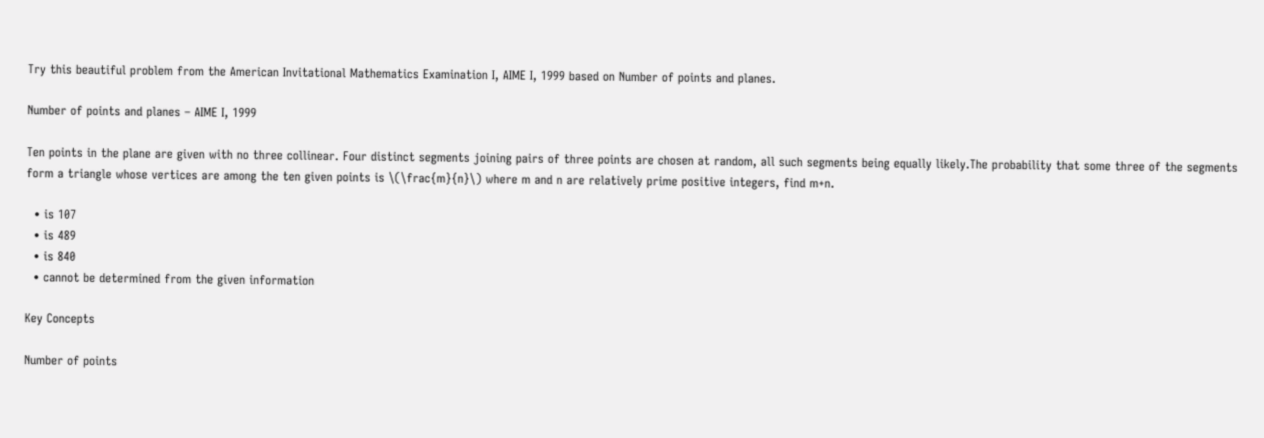Try this beautiful problem from the American Invitational Mathematics Examination I, AIME I, 1999 based on Number of points and planes.

Number of points and planes – AIME I, 1999

Ten points in the plane are given with no three collinear. Four distinct segments joining pairs of three points are chosen at random, all such segments being equally likely.The probability that some three of the segments form a triangle whose vertices are among the ten given points is \(\frac{m}{n}\) where m and n are relatively prime positive integers, find m+n.

  • is 107
  • is 489
  • is 840
  • cannot be determined from the given information

Key Concepts

Number of points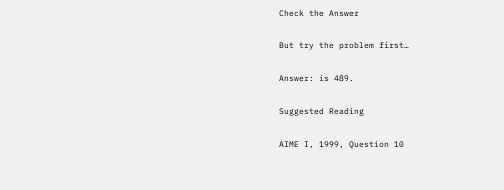Check the Answer

But try the problem first…

Answer: is 489.

Suggested Reading

AIME I, 1999, Question 10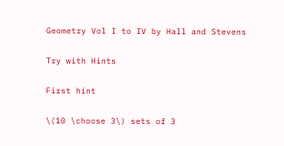Geometry Vol I to IV by Hall and Stevens

Try with Hints

First hint

\(10 \choose 3\) sets of 3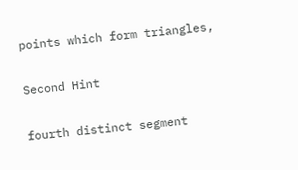points which form triangles,

Second Hint

fourth distinct segment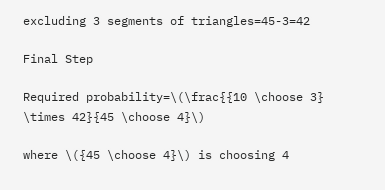excluding 3 segments of triangles=45-3=42

Final Step

Required probability=\(\frac{{10 \choose 3} \times 42}{45 \choose 4}\)

where \({45 \choose 4}\) is choosing 4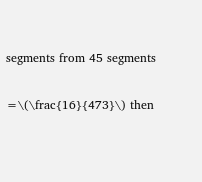segments from 45 segments

=\(\frac{16}{473}\) then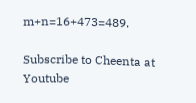m+n=16+473=489.

Subscribe to Cheenta at Youtube